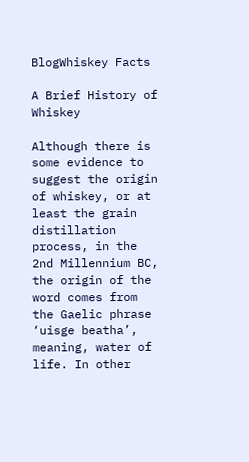BlogWhiskey Facts

A Brief History of Whiskey

Although there is some evidence to suggest the origin of whiskey, or at least the grain distillation process, in the 2nd Millennium BC, the origin of the word comes from the Gaelic phrase ‘uisge beatha’, meaning, water of life. In other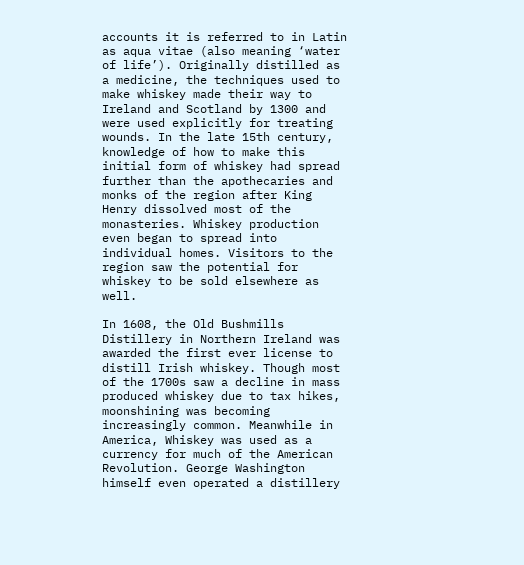accounts it is referred to in Latin as aqua vitae (also meaning ‘water of life’). Originally distilled as a medicine, the techniques used to make whiskey made their way to Ireland and Scotland by 1300 and were used explicitly for treating wounds. In the late 15th century, knowledge of how to make this initial form of whiskey had spread further than the apothecaries and monks of the region after King Henry dissolved most of the monasteries. Whiskey production even began to spread into individual homes. Visitors to the region saw the potential for whiskey to be sold elsewhere as well.

In 1608, the Old Bushmills Distillery in Northern Ireland was awarded the first ever license to distill Irish whiskey. Though most of the 1700s saw a decline in mass produced whiskey due to tax hikes, moonshining was becoming increasingly common. Meanwhile in America, Whiskey was used as a currency for much of the American Revolution. George Washington himself even operated a distillery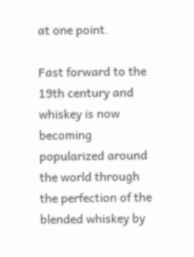at one point.

Fast forward to the 19th century and whiskey is now becoming popularized around the world through the perfection of the blended whiskey by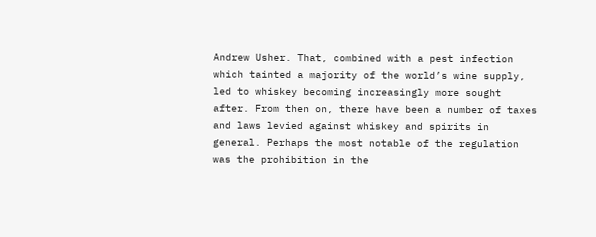Andrew Usher. That, combined with a pest infection which tainted a majority of the world’s wine supply, led to whiskey becoming increasingly more sought after. From then on, there have been a number of taxes and laws levied against whiskey and spirits in general. Perhaps the most notable of the regulation was the prohibition in the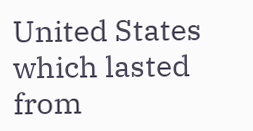United States which lasted from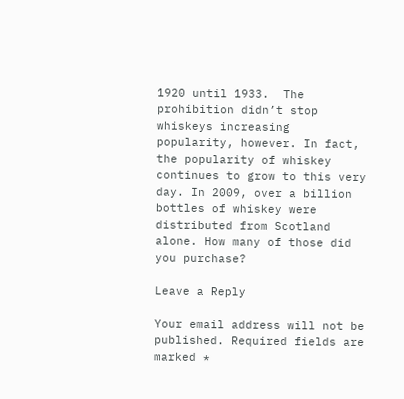1920 until 1933.  The prohibition didn’t stop whiskeys increasing popularity, however. In fact, the popularity of whiskey continues to grow to this very day. In 2009, over a billion bottles of whiskey were distributed from Scotland alone. How many of those did you purchase?

Leave a Reply

Your email address will not be published. Required fields are marked *